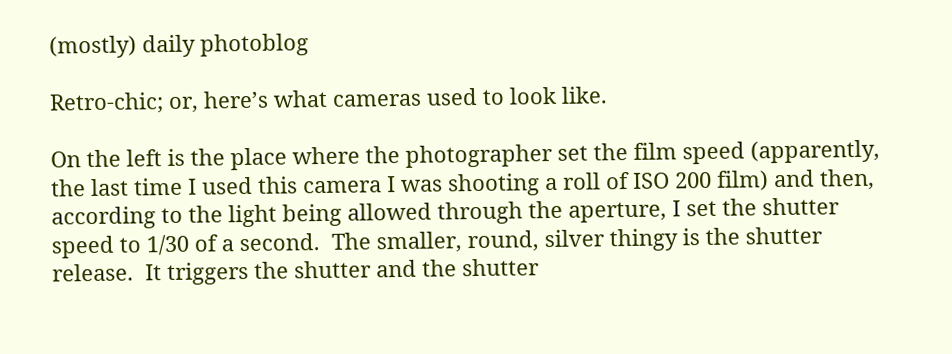(mostly) daily photoblog

Retro-chic; or, here’s what cameras used to look like.

On the left is the place where the photographer set the film speed (apparently, the last time I used this camera I was shooting a roll of ISO 200 film) and then, according to the light being allowed through the aperture, I set the shutter speed to 1/30 of a second.  The smaller, round, silver thingy is the shutter release.  It triggers the shutter and the shutter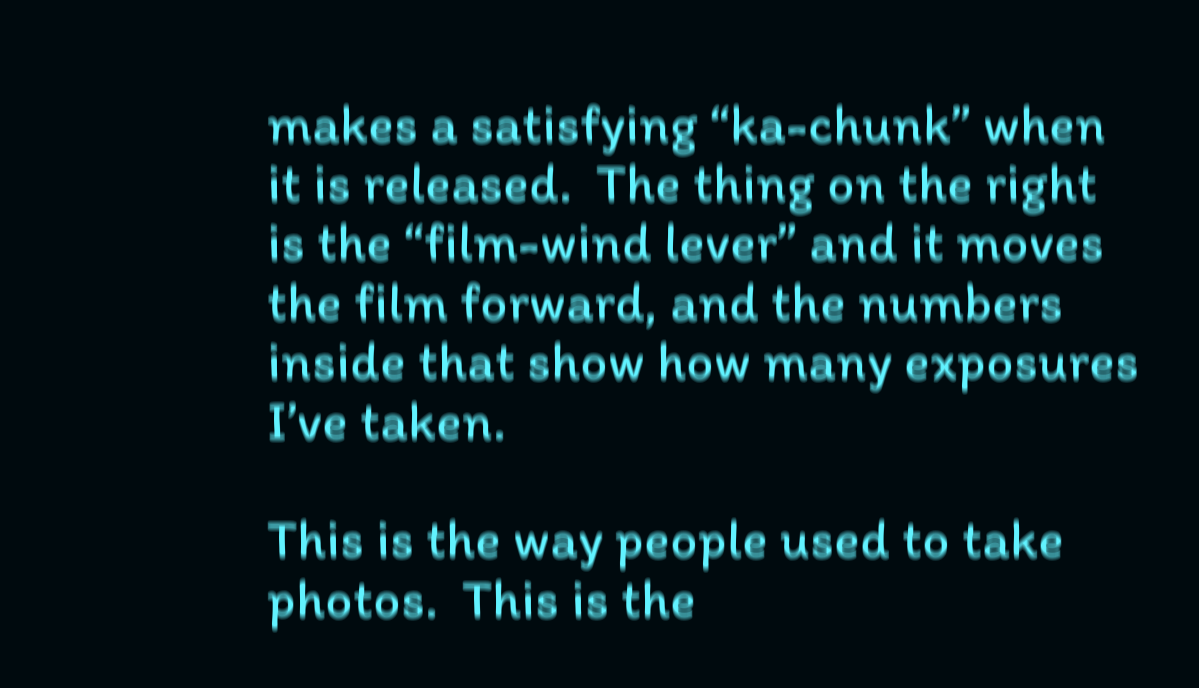makes a satisfying “ka-chunk” when it is released.  The thing on the right is the “film-wind lever” and it moves the film forward, and the numbers inside that show how many exposures I’ve taken.

This is the way people used to take photos.  This is the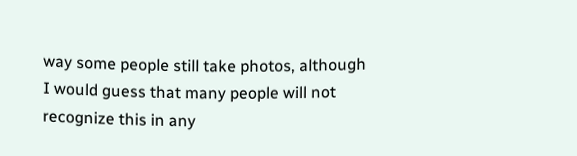way some people still take photos, although I would guess that many people will not recognize this in any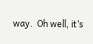way.  Oh well, it’s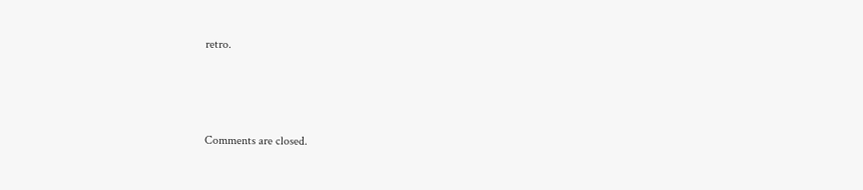retro.



Comments are closed.